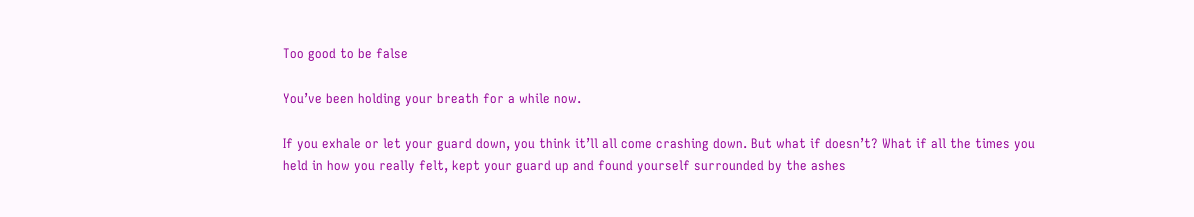Too good to be false

You’ve been holding your breath for a while now.

If you exhale or let your guard down, you think it’ll all come crashing down. But what if doesn’t? What if all the times you held in how you really felt, kept your guard up and found yourself surrounded by the ashes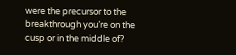were the precursor to the breakthrough you’re on the cusp or in the middle of?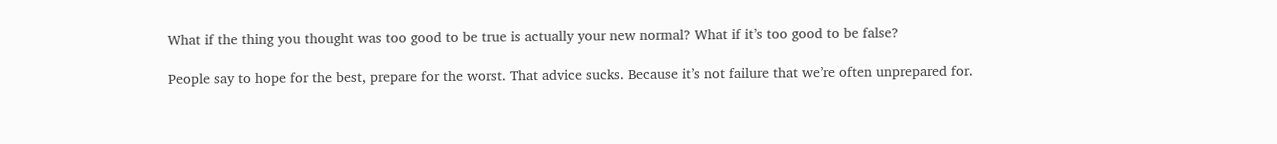What if the thing you thought was too good to be true is actually your new normal? What if it’s too good to be false?

People say to hope for the best, prepare for the worst. That advice sucks. Because it’s not failure that we’re often unprepared for.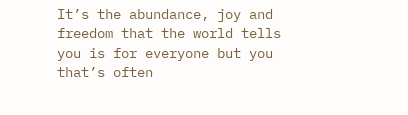It’s the abundance, joy and freedom that the world tells you is for everyone but you that’s often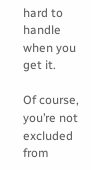hard to handle when you get it.

Of course, you’re not excluded from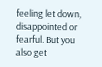feeling let down, disappointed or fearful. But you also get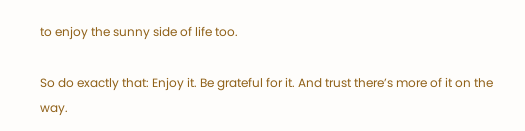to enjoy the sunny side of life too.

So do exactly that: Enjoy it. Be grateful for it. And trust there’s more of it on the way.